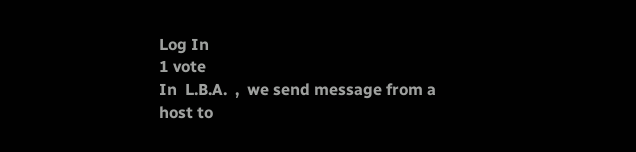Log In
1 vote
In  L.B.A.  ,  we send message from a host to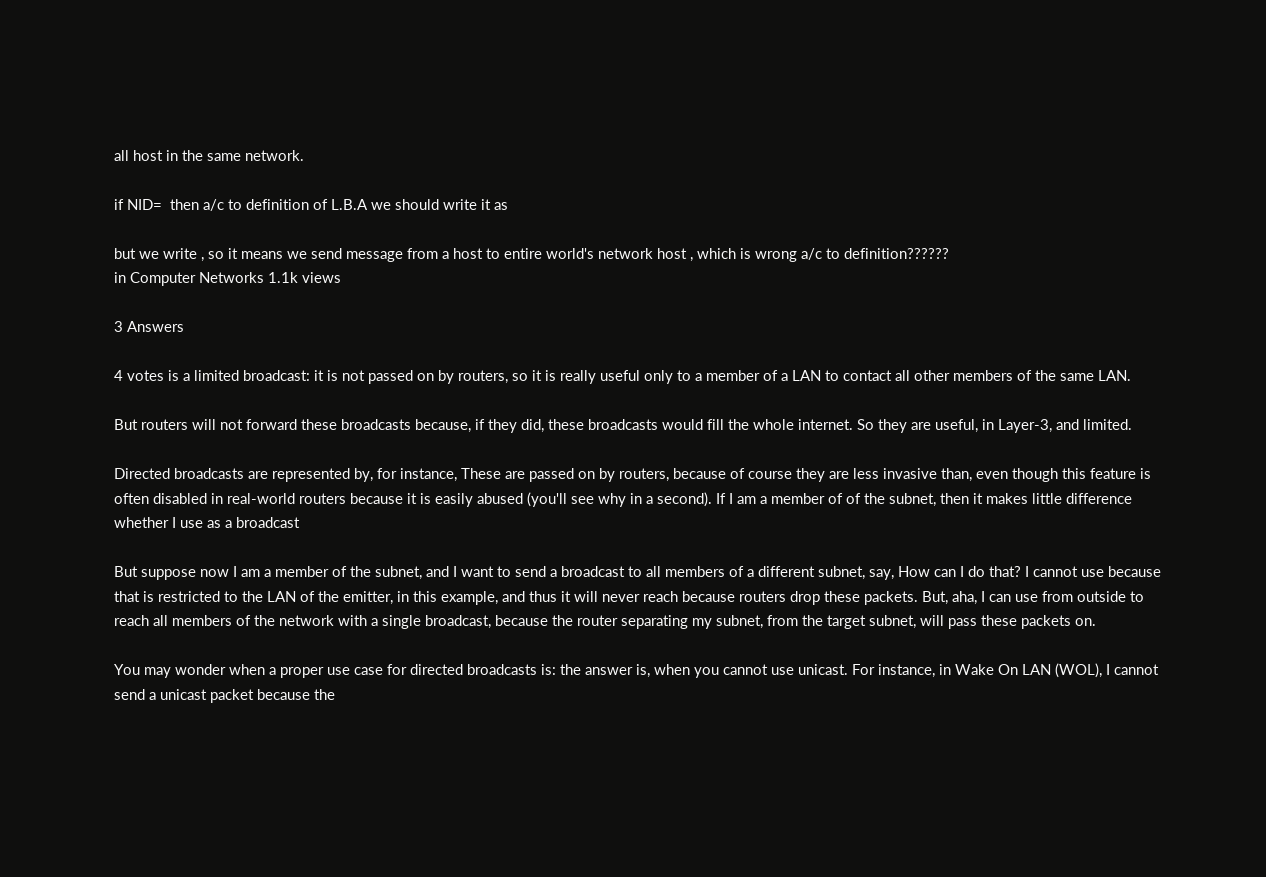all host in the same network.

if NID=  then a/c to definition of L.B.A we should write it as

but we write , so it means we send message from a host to entire world's network host , which is wrong a/c to definition??????
in Computer Networks 1.1k views

3 Answers

4 votes is a limited broadcast: it is not passed on by routers, so it is really useful only to a member of a LAN to contact all other members of the same LAN.

But routers will not forward these broadcasts because, if they did, these broadcasts would fill the whole internet. So they are useful, in Layer-3, and limited.

Directed broadcasts are represented by, for instance, These are passed on by routers, because of course they are less invasive than, even though this feature is often disabled in real-world routers because it is easily abused (you'll see why in a second). If I am a member of of the subnet, then it makes little difference whether I use as a broadcast

But suppose now I am a member of the subnet, and I want to send a broadcast to all members of a different subnet, say, How can I do that? I cannot use because that is restricted to the LAN of the emitter, in this example, and thus it will never reach because routers drop these packets. But, aha, I can use from outside to reach all members of the network with a single broadcast, because the router separating my subnet, from the target subnet, will pass these packets on.

You may wonder when a proper use case for directed broadcasts is: the answer is, when you cannot use unicast. For instance, in Wake On LAN (WOL), I cannot send a unicast packet because the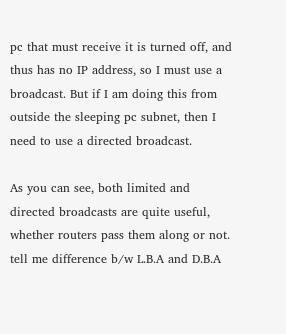pc that must receive it is turned off, and thus has no IP address, so I must use a broadcast. But if I am doing this from outside the sleeping pc subnet, then I need to use a directed broadcast.

As you can see, both limited and directed broadcasts are quite useful, whether routers pass them along or not.
tell me difference b/w L.B.A and D.B.A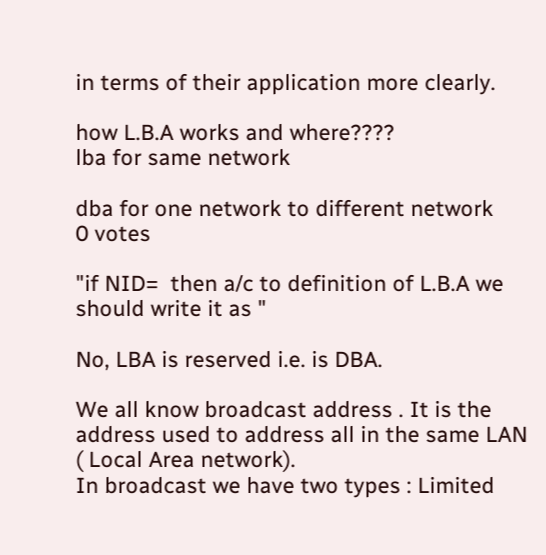in terms of their application more clearly.

how L.B.A works and where????
lba for same network

dba for one network to different network
0 votes

"if NID=  then a/c to definition of L.B.A we should write it as "

No, LBA is reserved i.e. is DBA.

We all know broadcast address . It is the address used to address all in the same LAN ( Local Area network).
In broadcast we have two types : Limited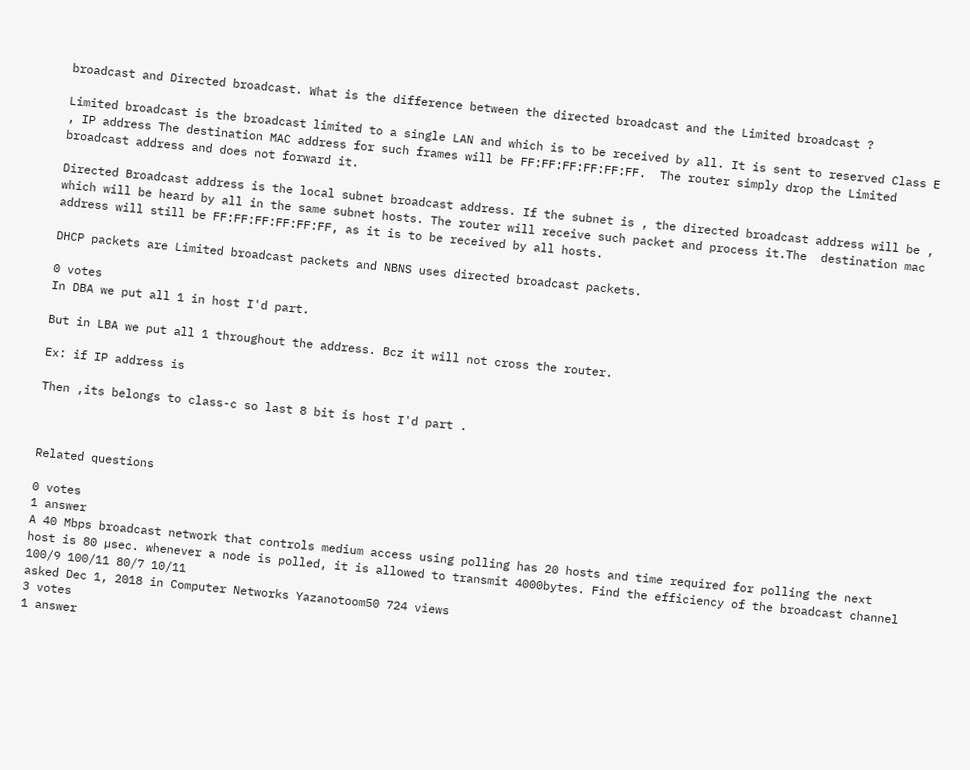broadcast and Directed broadcast. What is the difference between the directed broadcast and the Limited broadcast ?

Limited broadcast is the broadcast limited to a single LAN and which is to be received by all. It is sent to reserved Class E , IP address The destination MAC address for such frames will be FF:FF:FF:FF:FF:FF.  The router simply drop the Limited broadcast address and does not forward it.

Directed Broadcast address is the local subnet broadcast address. If the subnet is , the directed broadcast address will be , which will be heard by all in the same subnet hosts. The router will receive such packet and process it.The  destination mac address will still be FF:FF:FF:FF:FF:FF, as it is to be received by all hosts.

DHCP packets are Limited broadcast packets and NBNS uses directed broadcast packets.

0 votes
In DBA we put all 1 in host I'd part.

But in LBA we put all 1 throughout the address. Bcz it will not cross the router.

Ex: if IP address is

Then ,its belongs to class-c so last 8 bit is host I'd part .



Related questions

0 votes
1 answer
A 40 Mbps broadcast network that controls medium access using polling has 20 hosts and time required for polling the next host is 80 µsec. whenever a node is polled, it is allowed to transmit 4000bytes. Find the efficiency of the broadcast channel 100/9 100/11 80/7 10/11
asked Dec 1, 2018 in Computer Networks Yazanotoom50 724 views
3 votes
1 answer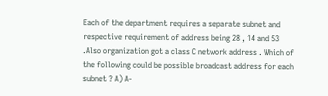Each of the department requires a separate subnet and respective requirement of address being 28 , 14 and 53 .Also organization got a class C network address . Which of the following could be possible broadcast address for each subnet ? A) A-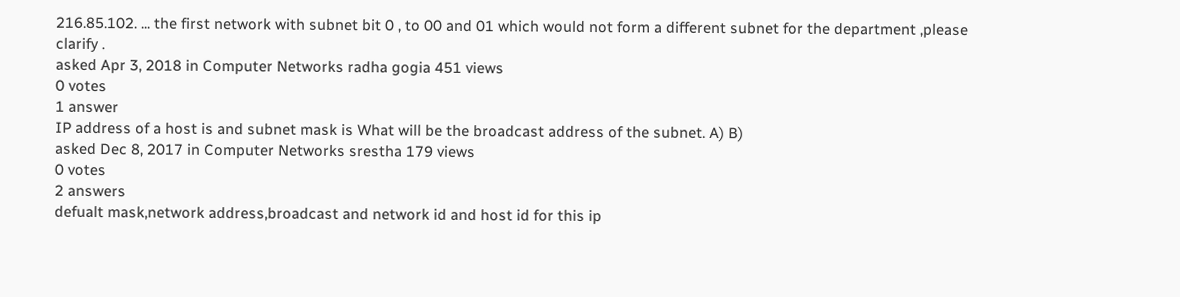216.85.102. ... the first network with subnet bit 0 , to 00 and 01 which would not form a different subnet for the department ,please clarify .
asked Apr 3, 2018 in Computer Networks radha gogia 451 views
0 votes
1 answer
IP address of a host is and subnet mask is What will be the broadcast address of the subnet. A) B)
asked Dec 8, 2017 in Computer Networks srestha 179 views
0 votes
2 answers
defualt mask,network address,broadcast and network id and host id for this ip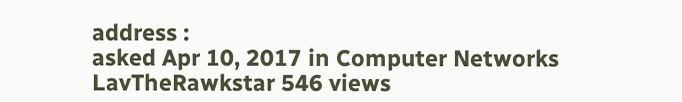address :
asked Apr 10, 2017 in Computer Networks LavTheRawkstar 546 views